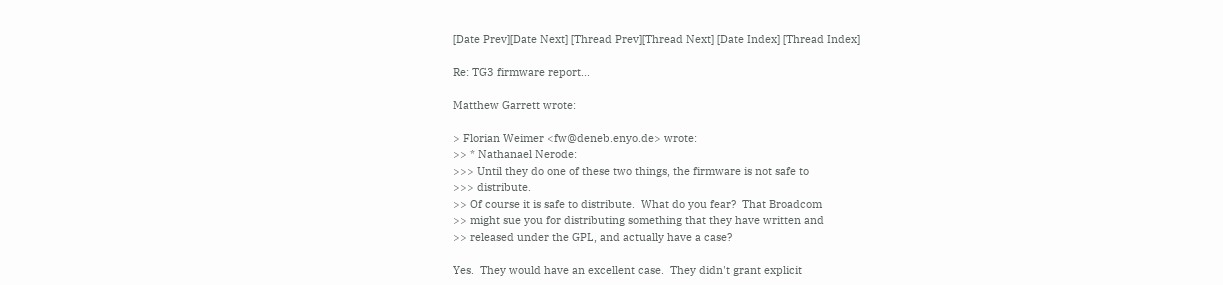[Date Prev][Date Next] [Thread Prev][Thread Next] [Date Index] [Thread Index]

Re: TG3 firmware report...

Matthew Garrett wrote:

> Florian Weimer <fw@deneb.enyo.de> wrote:
>> * Nathanael Nerode:
>>> Until they do one of these two things, the firmware is not safe to
>>> distribute.
>> Of course it is safe to distribute.  What do you fear?  That Broadcom
>> might sue you for distributing something that they have written and
>> released under the GPL, and actually have a case?

Yes.  They would have an excellent case.  They didn't grant explicit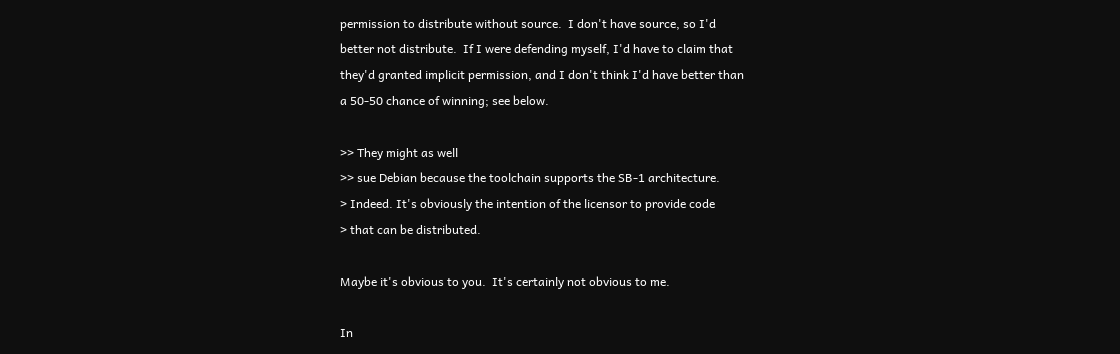permission to distribute without source.  I don't have source, so I'd
better not distribute.  If I were defending myself, I'd have to claim that
they'd granted implicit permission, and I don't think I'd have better than
a 50-50 chance of winning; see below.

>> They might as well
>> sue Debian because the toolchain supports the SB-1 architecture.
> Indeed. It's obviously the intention of the licensor to provide code
> that can be distributed.

Maybe it's obvious to you.  It's certainly not obvious to me.

In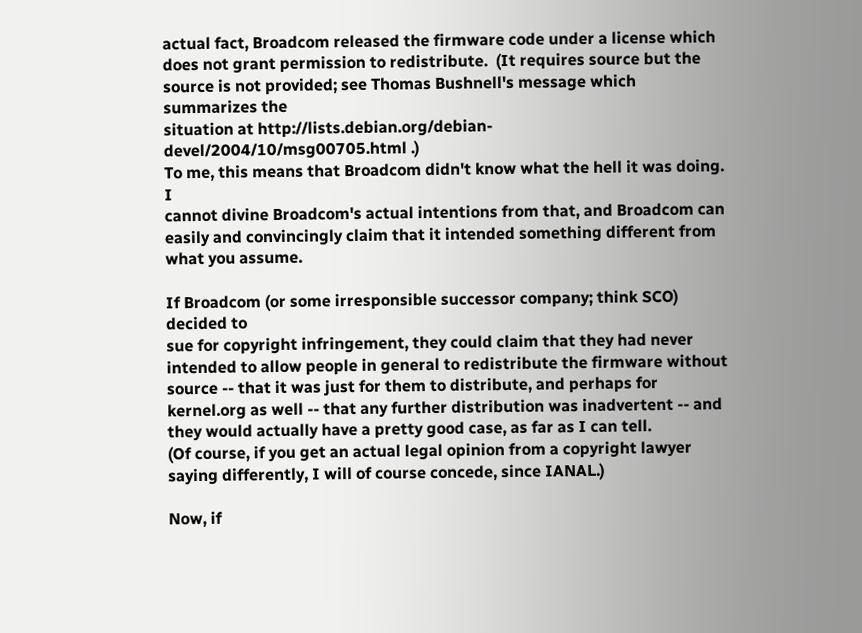actual fact, Broadcom released the firmware code under a license which
does not grant permission to redistribute.  (It requires source but the
source is not provided; see Thomas Bushnell's message which summarizes the
situation at http://lists.debian.org/debian-devel/2004/10/msg00705.html .)
To me, this means that Broadcom didn't know what the hell it was doing.  I
cannot divine Broadcom's actual intentions from that, and Broadcom can
easily and convincingly claim that it intended something different from
what you assume.

If Broadcom (or some irresponsible successor company; think SCO) decided to
sue for copyright infringement, they could claim that they had never
intended to allow people in general to redistribute the firmware without
source -- that it was just for them to distribute, and perhaps for
kernel.org as well -- that any further distribution was inadvertent -- and
they would actually have a pretty good case, as far as I can tell.
(Of course, if you get an actual legal opinion from a copyright lawyer
saying differently, I will of course concede, since IANAL.)

Now, if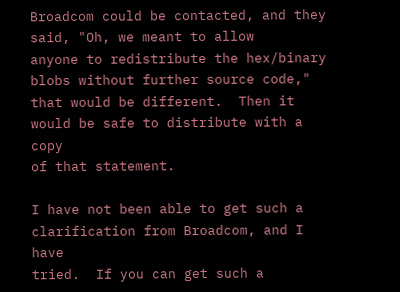Broadcom could be contacted, and they said, "Oh, we meant to allow
anyone to redistribute the hex/binary blobs without further source code,"
that would be different.  Then it would be safe to distribute with a copy
of that statement.

I have not been able to get such a clarification from Broadcom, and I have
tried.  If you can get such a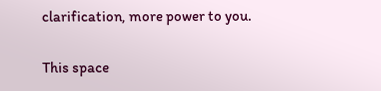clarification, more power to you.

This space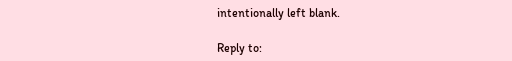intentionally left blank.

Reply to: